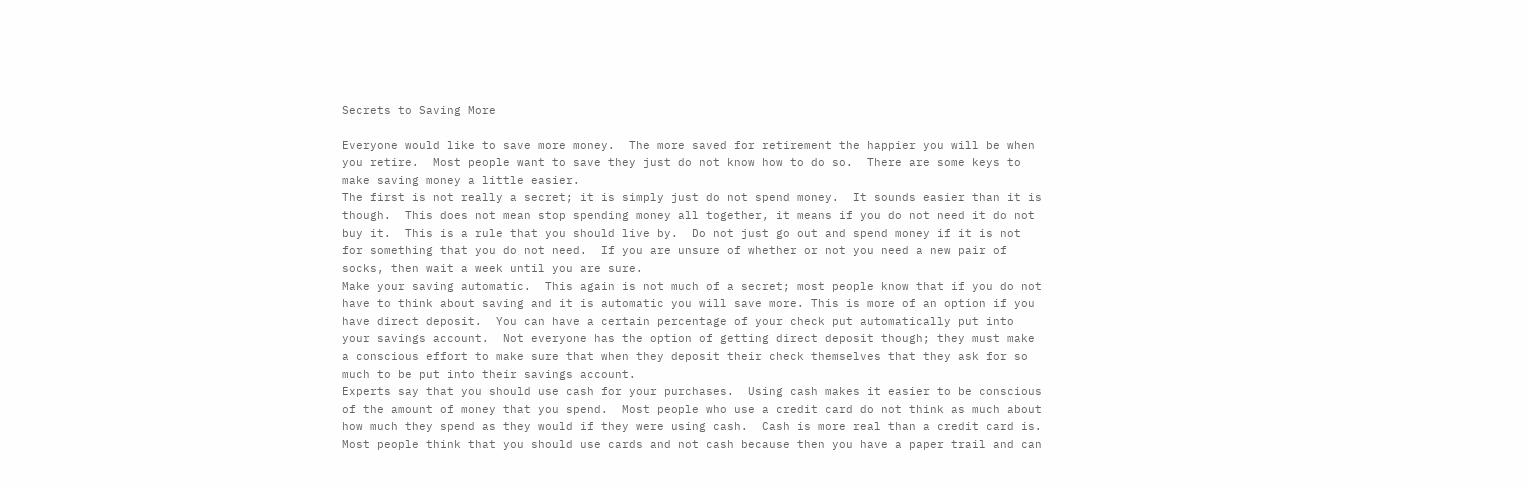Secrets to Saving More

Everyone would like to save more money.  The more saved for retirement the happier you will be when you retire.  Most people want to save they just do not know how to do so.  There are some keys to make saving money a little easier.
The first is not really a secret; it is simply just do not spend money.  It sounds easier than it is though.  This does not mean stop spending money all together, it means if you do not need it do not buy it.  This is a rule that you should live by.  Do not just go out and spend money if it is not for something that you do not need.  If you are unsure of whether or not you need a new pair of socks, then wait a week until you are sure.
Make your saving automatic.  This again is not much of a secret; most people know that if you do not have to think about saving and it is automatic you will save more. This is more of an option if you have direct deposit.  You can have a certain percentage of your check put automatically put into your savings account.  Not everyone has the option of getting direct deposit though; they must make a conscious effort to make sure that when they deposit their check themselves that they ask for so much to be put into their savings account.
Experts say that you should use cash for your purchases.  Using cash makes it easier to be conscious of the amount of money that you spend.  Most people who use a credit card do not think as much about how much they spend as they would if they were using cash.  Cash is more real than a credit card is.  Most people think that you should use cards and not cash because then you have a paper trail and can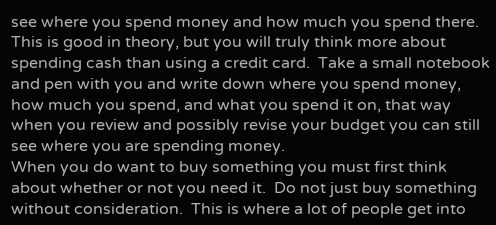see where you spend money and how much you spend there.  This is good in theory, but you will truly think more about spending cash than using a credit card.  Take a small notebook and pen with you and write down where you spend money, how much you spend, and what you spend it on, that way when you review and possibly revise your budget you can still see where you are spending money.
When you do want to buy something you must first think about whether or not you need it.  Do not just buy something without consideration.  This is where a lot of people get into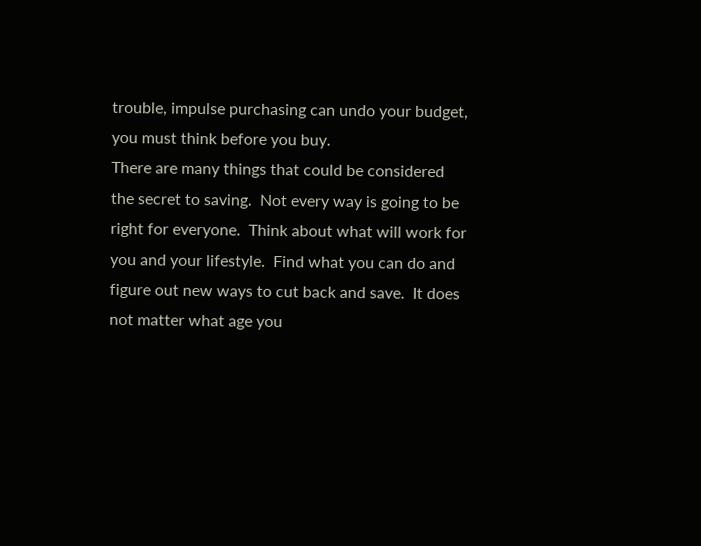trouble, impulse purchasing can undo your budget, you must think before you buy.
There are many things that could be considered the secret to saving.  Not every way is going to be right for everyone.  Think about what will work for you and your lifestyle.  Find what you can do and figure out new ways to cut back and save.  It does not matter what age you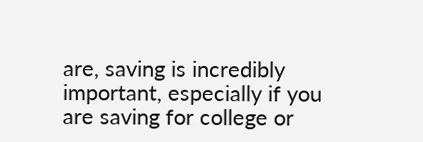are, saving is incredibly important, especially if you are saving for college or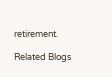retirement.

Related Blogs